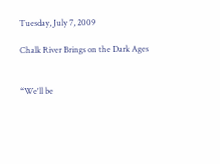Tuesday, July 7, 2009

Chalk River Brings on the Dark Ages


“We'll be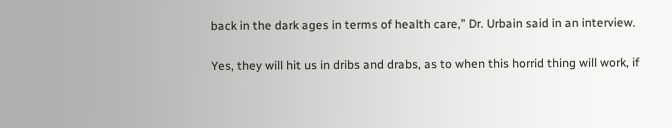back in the dark ages in terms of health care,” Dr. Urbain said in an interview.

Yes, they will hit us in dribs and drabs, as to when this horrid thing will work, if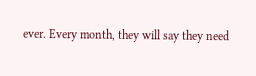ever. Every month, they will say they need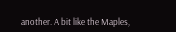another. A bit like the Maples,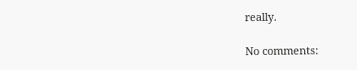really.

No comments: